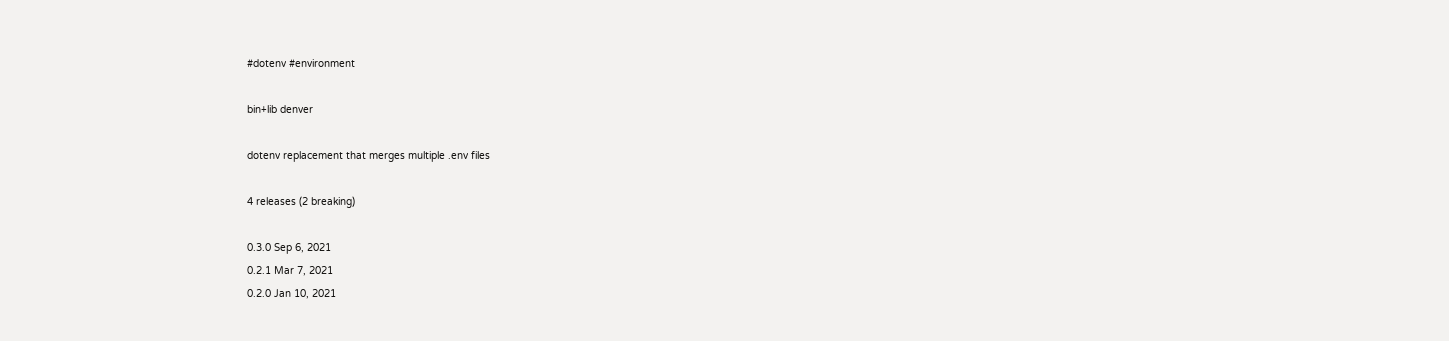#dotenv #environment

bin+lib denver

dotenv replacement that merges multiple .env files

4 releases (2 breaking)

0.3.0 Sep 6, 2021
0.2.1 Mar 7, 2021
0.2.0 Jan 10, 2021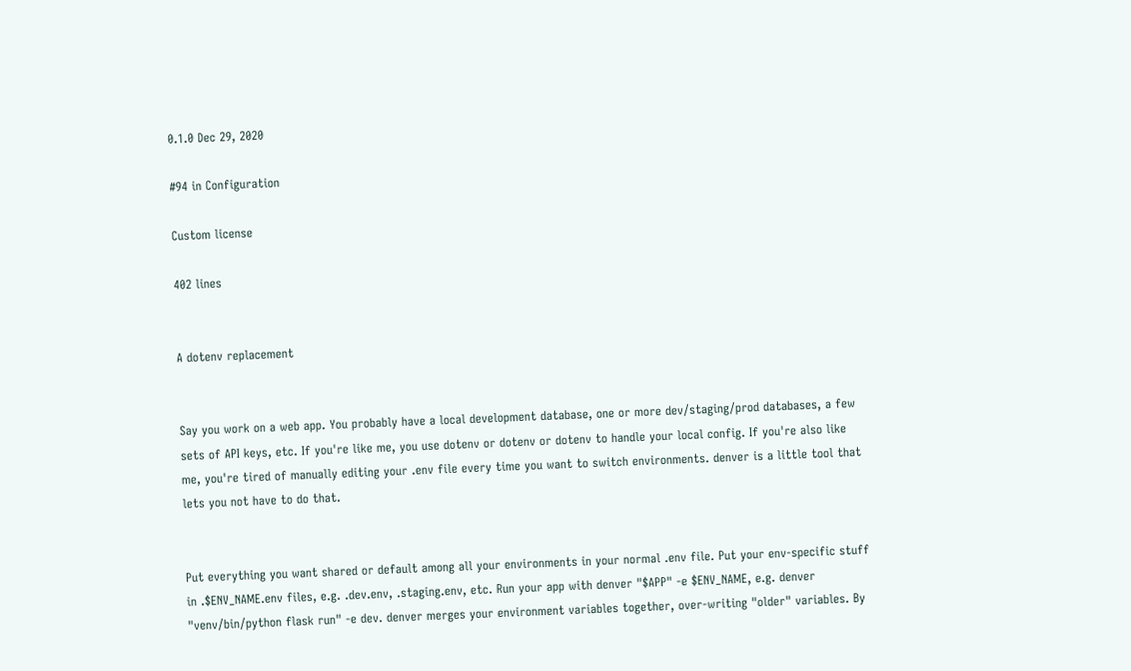0.1.0 Dec 29, 2020

#94 in Configuration

Custom license

402 lines


A dotenv replacement


Say you work on a web app. You probably have a local development database, one or more dev/staging/prod databases, a few sets of API keys, etc. If you're like me, you use dotenv or dotenv or dotenv to handle your local config. If you're also like me, you're tired of manually editing your .env file every time you want to switch environments. denver is a little tool that lets you not have to do that.


Put everything you want shared or default among all your environments in your normal .env file. Put your env-specific stuff in .$ENV_NAME.env files, e.g. .dev.env, .staging.env, etc. Run your app with denver "$APP" -e $ENV_NAME, e.g. denver "venv/bin/python flask run" -e dev. denver merges your environment variables together, over-writing "older" variables. By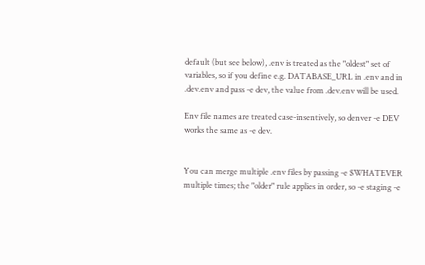default (but see below), .env is treated as the "oldest" set of variables, so if you define e.g. DATABASE_URL in .env and in .dev.env and pass -e dev, the value from .dev.env will be used.

Env file names are treated case-insentively, so denver -e DEV works the same as -e dev.


You can merge multiple .env files by passing -e $WHATEVER multiple times; the "older" rule applies in order, so -e staging -e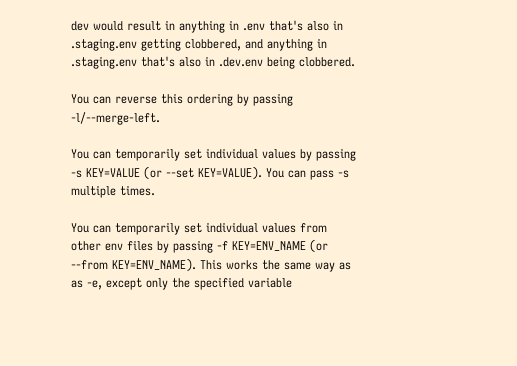dev would result in anything in .env that's also in .staging.env getting clobbered, and anything in .staging.env that's also in .dev.env being clobbered.

You can reverse this ordering by passing -l/--merge-left.

You can temporarily set individual values by passing -s KEY=VALUE (or --set KEY=VALUE). You can pass -s multiple times.

You can temporarily set individual values from other env files by passing -f KEY=ENV_NAME (or --from KEY=ENV_NAME). This works the same way as as -e, except only the specified variable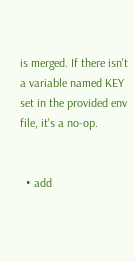is merged. If there isn't a variable named KEY set in the provided env file, it's a no-op.


  • add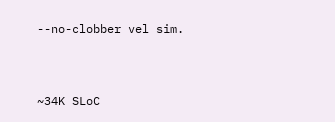--no-clobber vel sim.


~34K SLoC